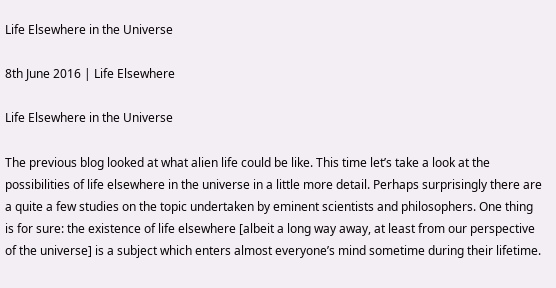Life Elsewhere in the Universe

8th June 2016 | Life Elsewhere

Life Elsewhere in the Universe

The previous blog looked at what alien life could be like. This time let’s take a look at the possibilities of life elsewhere in the universe in a little more detail. Perhaps surprisingly there are a quite a few studies on the topic undertaken by eminent scientists and philosophers. One thing is for sure: the existence of life elsewhere [albeit a long way away, at least from our perspective of the universe] is a subject which enters almost everyone’s mind sometime during their lifetime.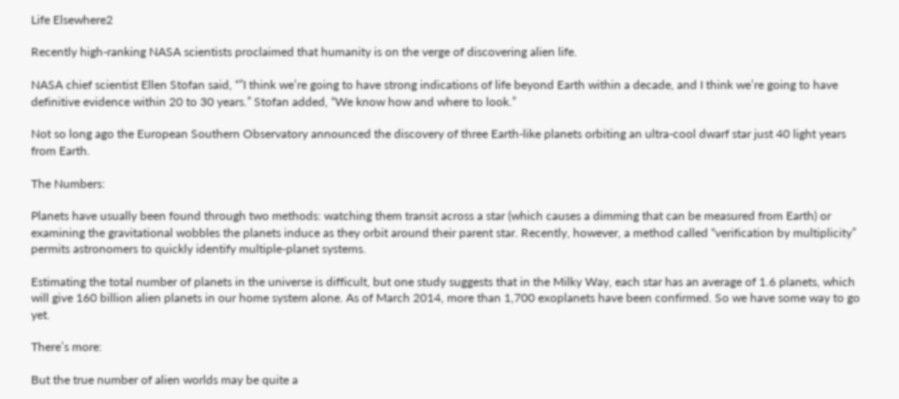Life Elsewhere2

Recently high-ranking NASA scientists proclaimed that humanity is on the verge of discovering alien life.

NASA chief scientist Ellen Stofan said, “”I think we’re going to have strong indications of life beyond Earth within a decade, and I think we’re going to have definitive evidence within 20 to 30 years.” Stofan added, “We know how and where to look.”

Not so long ago the European Southern Observatory announced the discovery of three Earth-like planets orbiting an ultra-cool dwarf star just 40 light years from Earth.

The Numbers:

Planets have usually been found through two methods: watching them transit across a star (which causes a dimming that can be measured from Earth) or examining the gravitational wobbles the planets induce as they orbit around their parent star. Recently, however, a method called “verification by multiplicity” permits astronomers to quickly identify multiple-planet systems.

Estimating the total number of planets in the universe is difficult, but one study suggests that in the Milky Way, each star has an average of 1.6 planets, which will give 160 billion alien planets in our home system alone. As of March 2014, more than 1,700 exoplanets have been confirmed. So we have some way to go yet.

There’s more:

But the true number of alien worlds may be quite a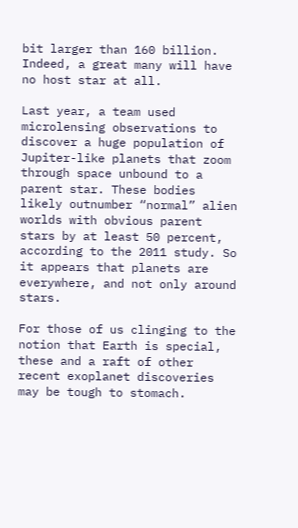bit larger than 160 billion. Indeed, a great many will have no host star at all.

Last year, a team used microlensing observations to discover a huge population of Jupiter-like planets that zoom through space unbound to a parent star. These bodies likely outnumber “normal” alien worlds with obvious parent stars by at least 50 percent, according to the 2011 study. So it appears that planets are everywhere, and not only around stars.

For those of us clinging to the notion that Earth is special, these and a raft of other recent exoplanet discoveries may be tough to stomach.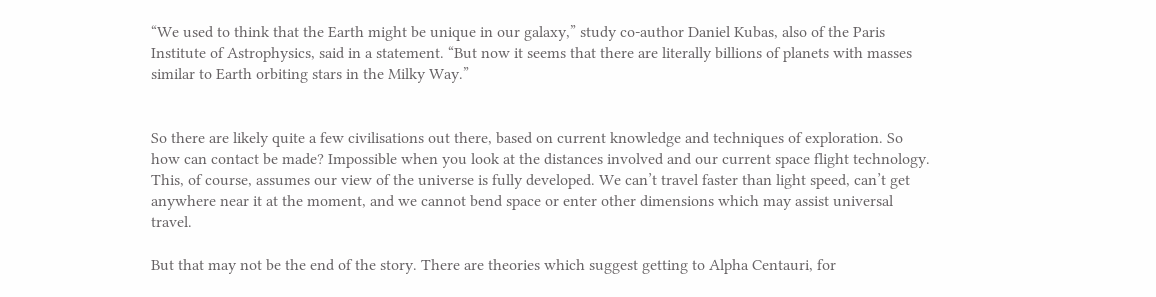“We used to think that the Earth might be unique in our galaxy,” study co-author Daniel Kubas, also of the Paris Institute of Astrophysics, said in a statement. “But now it seems that there are literally billions of planets with masses similar to Earth orbiting stars in the Milky Way.”


So there are likely quite a few civilisations out there, based on current knowledge and techniques of exploration. So how can contact be made? Impossible when you look at the distances involved and our current space flight technology. This, of course, assumes our view of the universe is fully developed. We can’t travel faster than light speed, can’t get anywhere near it at the moment, and we cannot bend space or enter other dimensions which may assist universal travel.

But that may not be the end of the story. There are theories which suggest getting to Alpha Centauri, for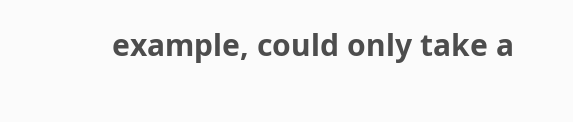example, could only take a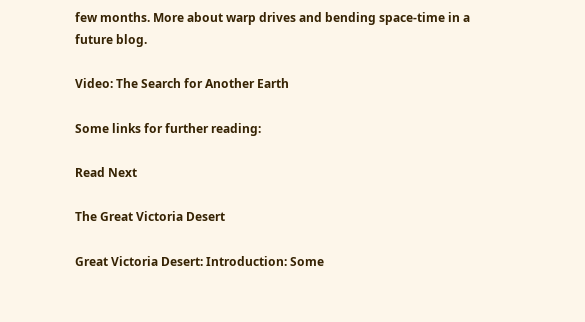few months. More about warp drives and bending space-time in a future blog.

Video: The Search for Another Earth

Some links for further reading:

Read Next

The Great Victoria Desert

Great Victoria Desert: Introduction: Some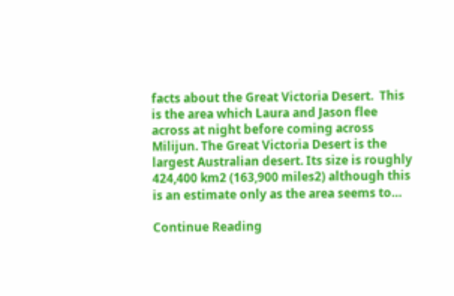facts about the Great Victoria Desert.  This is the area which Laura and Jason flee across at night before coming across Milijun. The Great Victoria Desert is the largest Australian desert. Its size is roughly 424,400 km2 (163,900 miles2) although this is an estimate only as the area seems to…

Continue Reading